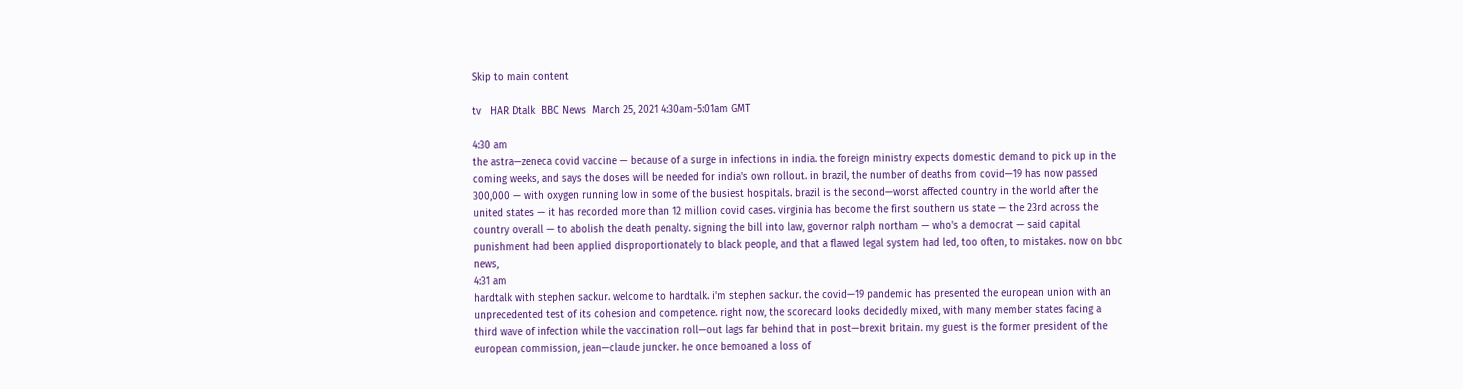Skip to main content

tv   HAR Dtalk  BBC News  March 25, 2021 4:30am-5:01am GMT

4:30 am
the astra—zeneca covid vaccine — because of a surge in infections in india. the foreign ministry expects domestic demand to pick up in the coming weeks, and says the doses will be needed for india's own rollout. in brazil, the number of deaths from covid—19 has now passed 300,000 — with oxygen running low in some of the busiest hospitals. brazil is the second—worst affected country in the world after the united states — it has recorded more than 12 million covid cases. virginia has become the first southern us state — the 23rd across the country overall — to abolish the death penalty. signing the bill into law, governor ralph northam — who's a democrat — said capital punishment had been applied disproportionately to black people, and that a flawed legal system had led, too often, to mistakes. now on bbc news,
4:31 am
hardtalk with stephen sackur. welcome to hardtalk. i'm stephen sackur. the covid—19 pandemic has presented the european union with an unprecedented test of its cohesion and competence. right now, the scorecard looks decidedly mixed, with many member states facing a third wave of infection while the vaccination roll—out lags far behind that in post—brexit britain. my guest is the former president of the european commission, jean—claude juncker. he once bemoaned a loss of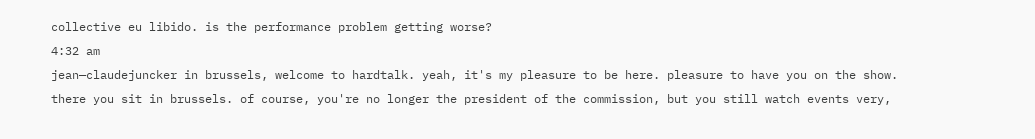collective eu libido. is the performance problem getting worse?
4:32 am
jean—claudejuncker in brussels, welcome to hardtalk. yeah, it's my pleasure to be here. pleasure to have you on the show. there you sit in brussels. of course, you're no longer the president of the commission, but you still watch events very,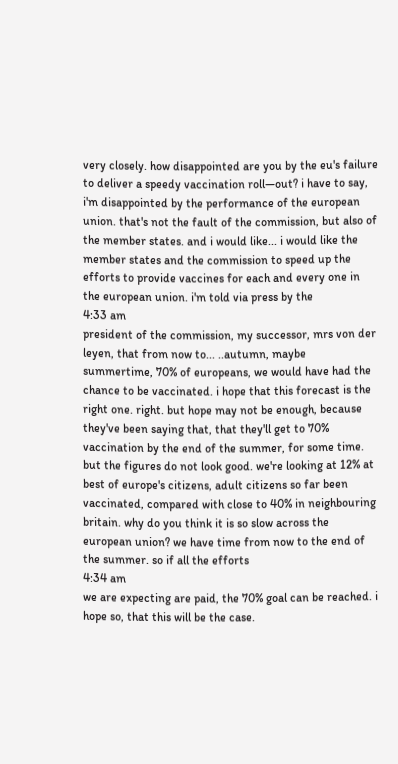very closely. how disappointed are you by the eu's failure to deliver a speedy vaccination roll—out? i have to say, i'm disappointed by the performance of the european union. that's not the fault of the commission, but also of the member states. and i would like... i would like the member states and the commission to speed up the efforts to provide vaccines for each and every one in the european union. i'm told via press by the
4:33 am
president of the commission, my successor, mrs von der leyen, that from now to... ..autumn, maybe summertime, 70% of europeans, we would have had the chance to be vaccinated. i hope that this forecast is the right one. right. but hope may not be enough, because they've been saying that, that they'll get to 70% vaccination by the end of the summer, for some time. but the figures do not look good. we're looking at 12% at best of europe's citizens, adult citizens so far been vaccinated, compared with close to 40% in neighbouring britain. why do you think it is so slow across the european union? we have time from now to the end of the summer. so if all the efforts
4:34 am
we are expecting are paid, the 70% goal can be reached. i hope so, that this will be the case.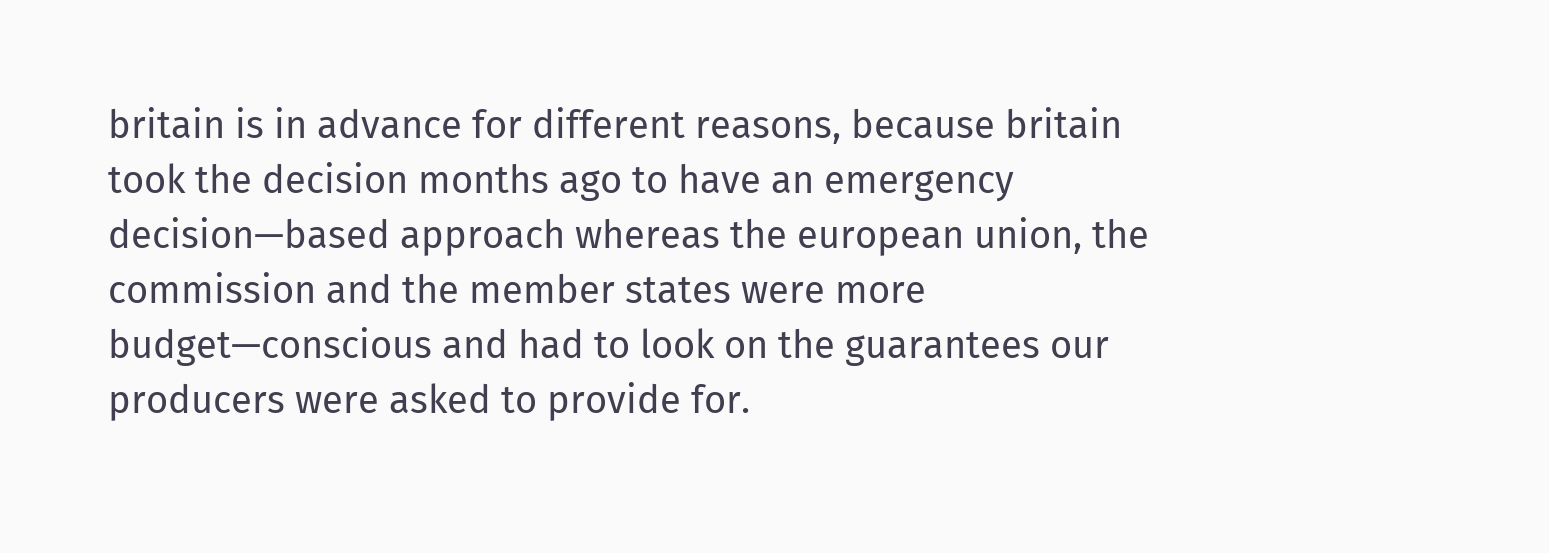britain is in advance for different reasons, because britain took the decision months ago to have an emergency decision—based approach whereas the european union, the commission and the member states were more budget—conscious and had to look on the guarantees our producers were asked to provide for.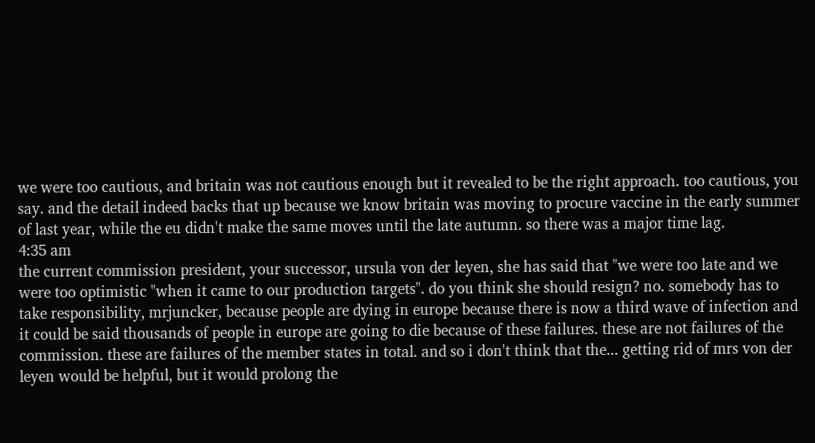we were too cautious, and britain was not cautious enough but it revealed to be the right approach. too cautious, you say. and the detail indeed backs that up because we know britain was moving to procure vaccine in the early summer of last year, while the eu didn't make the same moves until the late autumn. so there was a major time lag.
4:35 am
the current commission president, your successor, ursula von der leyen, she has said that "we were too late and we were too optimistic "when it came to our production targets". do you think she should resign? no. somebody has to take responsibility, mrjuncker, because people are dying in europe because there is now a third wave of infection and it could be said thousands of people in europe are going to die because of these failures. these are not failures of the commission. these are failures of the member states in total. and so i don't think that the... getting rid of mrs von der leyen would be helpful, but it would prolong the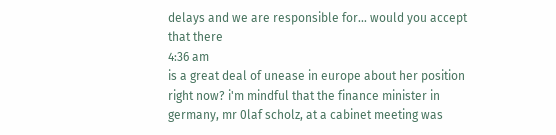delays and we are responsible for... would you accept that there
4:36 am
is a great deal of unease in europe about her position right now? i'm mindful that the finance minister in germany, mr 0laf scholz, at a cabinet meeting was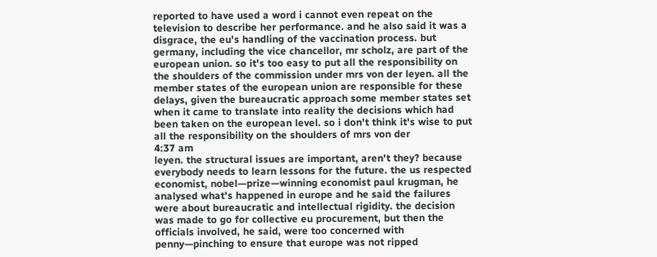reported to have used a word i cannot even repeat on the television to describe her performance. and he also said it was a disgrace, the eu's handling of the vaccination process. but germany, including the vice chancellor, mr scholz, are part of the european union. so it's too easy to put all the responsibility on the shoulders of the commission under mrs von der leyen. all the member states of the european union are responsible for these delays, given the bureaucratic approach some member states set when it came to translate into reality the decisions which had been taken on the european level. so i don't think it's wise to put all the responsibility on the shoulders of mrs von der
4:37 am
leyen. the structural issues are important, aren't they? because everybody needs to learn lessons for the future. the us respected economist, nobel—prize—winning economist paul krugman, he analysed what's happened in europe and he said the failures were about bureaucratic and intellectual rigidity. the decision was made to go for collective eu procurement, but then the officials involved, he said, were too concerned with penny—pinching to ensure that europe was not ripped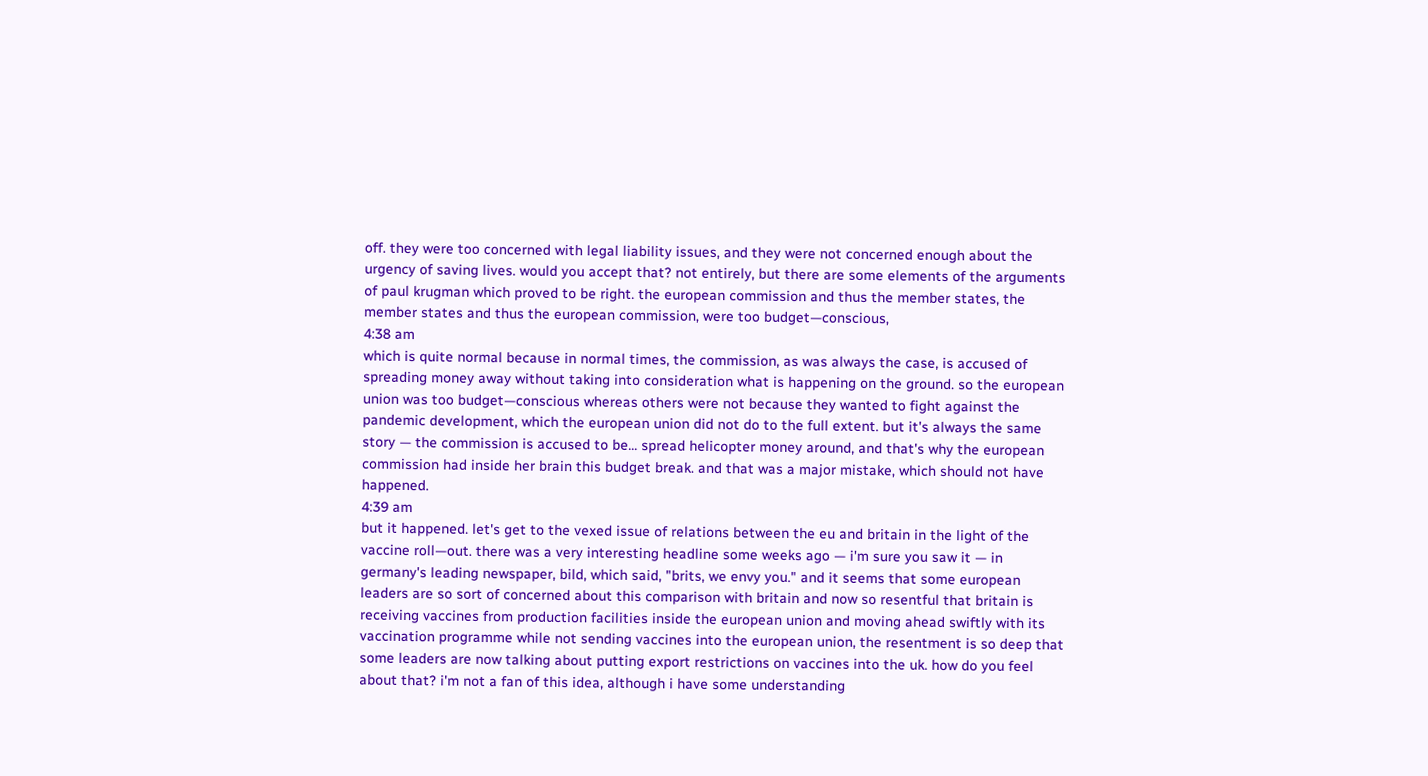off. they were too concerned with legal liability issues, and they were not concerned enough about the urgency of saving lives. would you accept that? not entirely, but there are some elements of the arguments of paul krugman which proved to be right. the european commission and thus the member states, the member states and thus the european commission, were too budget—conscious,
4:38 am
which is quite normal because in normal times, the commission, as was always the case, is accused of spreading money away without taking into consideration what is happening on the ground. so the european union was too budget—conscious whereas others were not because they wanted to fight against the pandemic development, which the european union did not do to the full extent. but it's always the same story — the commission is accused to be... spread helicopter money around, and that's why the european commission had inside her brain this budget break. and that was a major mistake, which should not have happened.
4:39 am
but it happened. let's get to the vexed issue of relations between the eu and britain in the light of the vaccine roll—out. there was a very interesting headline some weeks ago — i'm sure you saw it — in germany's leading newspaper, bild, which said, "brits, we envy you." and it seems that some european leaders are so sort of concerned about this comparison with britain and now so resentful that britain is receiving vaccines from production facilities inside the european union and moving ahead swiftly with its vaccination programme while not sending vaccines into the european union, the resentment is so deep that some leaders are now talking about putting export restrictions on vaccines into the uk. how do you feel about that? i'm not a fan of this idea, although i have some understanding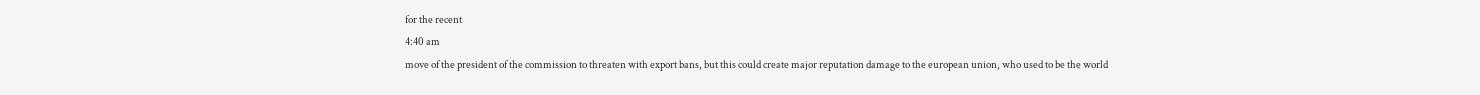for the recent
4:40 am
move of the president of the commission to threaten with export bans, but this could create major reputation damage to the european union, who used to be the world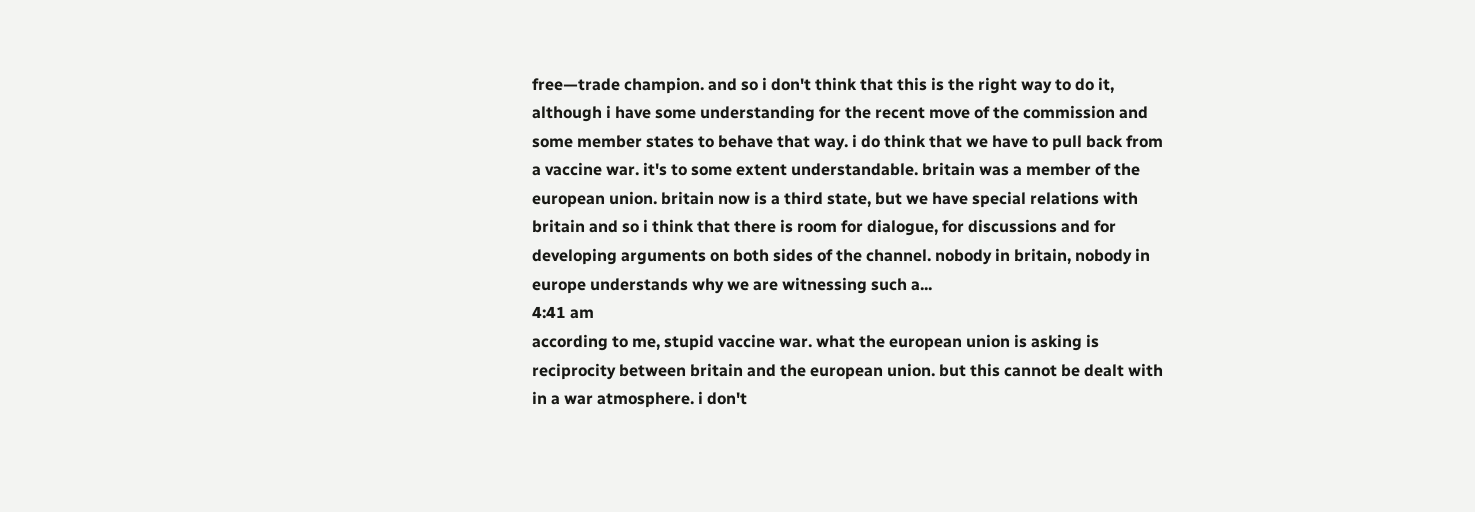free—trade champion. and so i don't think that this is the right way to do it, although i have some understanding for the recent move of the commission and some member states to behave that way. i do think that we have to pull back from a vaccine war. it's to some extent understandable. britain was a member of the european union. britain now is a third state, but we have special relations with britain and so i think that there is room for dialogue, for discussions and for developing arguments on both sides of the channel. nobody in britain, nobody in europe understands why we are witnessing such a...
4:41 am
according to me, stupid vaccine war. what the european union is asking is reciprocity between britain and the european union. but this cannot be dealt with in a war atmosphere. i don't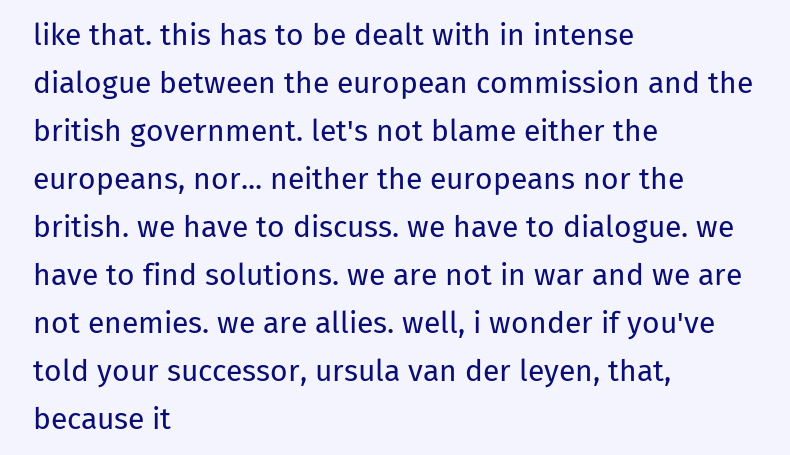like that. this has to be dealt with in intense dialogue between the european commission and the british government. let's not blame either the europeans, nor... neither the europeans nor the british. we have to discuss. we have to dialogue. we have to find solutions. we are not in war and we are not enemies. we are allies. well, i wonder if you've told your successor, ursula van der leyen, that, because it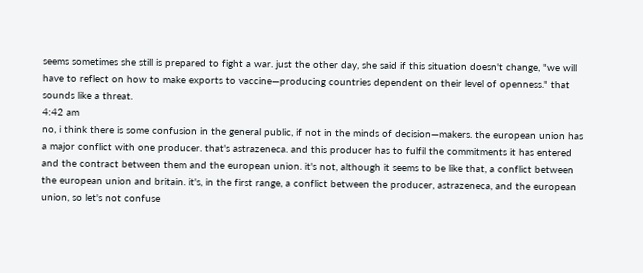seems sometimes she still is prepared to fight a war. just the other day, she said if this situation doesn't change, "we will have to reflect on how to make exports to vaccine—producing countries dependent on their level of openness." that sounds like a threat.
4:42 am
no, i think there is some confusion in the general public, if not in the minds of decision—makers. the european union has a major conflict with one producer. that's astrazeneca. and this producer has to fulfil the commitments it has entered and the contract between them and the european union. it's not, although it seems to be like that, a conflict between the european union and britain. it's, in the first range, a conflict between the producer, astrazeneca, and the european union, so let's not confuse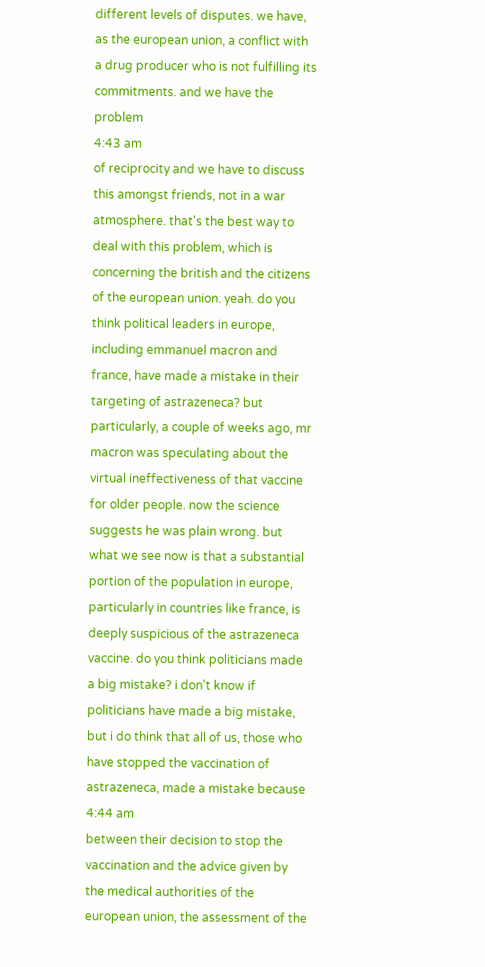different levels of disputes. we have, as the european union, a conflict with a drug producer who is not fulfilling its commitments. and we have the problem
4:43 am
of reciprocity and we have to discuss this amongst friends, not in a war atmosphere. that's the best way to deal with this problem, which is concerning the british and the citizens of the european union. yeah. do you think political leaders in europe, including emmanuel macron and france, have made a mistake in their targeting of astrazeneca? but particularly, a couple of weeks ago, mr macron was speculating about the virtual ineffectiveness of that vaccine for older people. now the science suggests he was plain wrong. but what we see now is that a substantial portion of the population in europe, particularly in countries like france, is deeply suspicious of the astrazeneca vaccine. do you think politicians made a big mistake? i don't know if politicians have made a big mistake, but i do think that all of us, those who have stopped the vaccination of astrazeneca, made a mistake because
4:44 am
between their decision to stop the vaccination and the advice given by the medical authorities of the european union, the assessment of the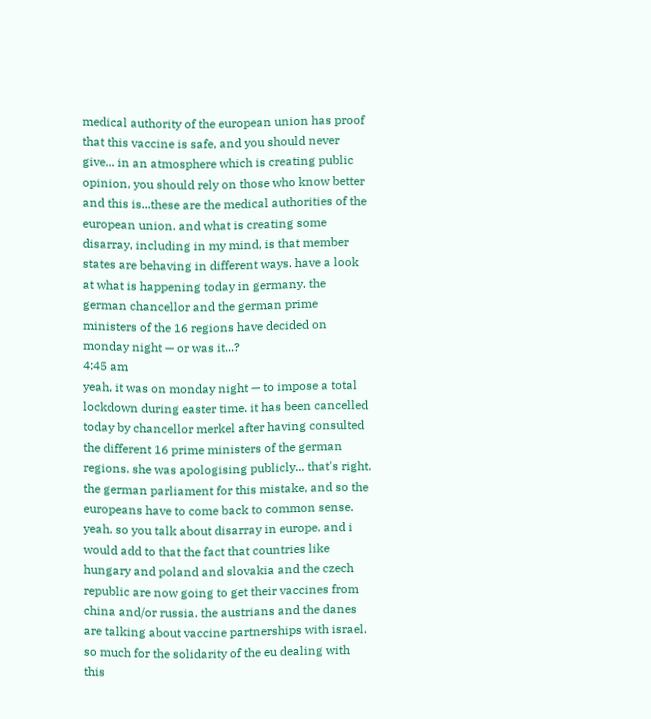medical authority of the european union has proof that this vaccine is safe, and you should never give... in an atmosphere which is creating public opinion, you should rely on those who know better and this is...these are the medical authorities of the european union. and what is creating some disarray, including in my mind, is that member states are behaving in different ways. have a look at what is happening today in germany. the german chancellor and the german prime ministers of the 16 regions have decided on monday night — or was it...?
4:45 am
yeah, it was on monday night — to impose a total lockdown during easter time. it has been cancelled today by chancellor merkel after having consulted the different 16 prime ministers of the german regions. she was apologising publicly... that's right. the german parliament for this mistake, and so the europeans have to come back to common sense. yeah. so you talk about disarray in europe. and i would add to that the fact that countries like hungary and poland and slovakia and the czech republic are now going to get their vaccines from china and/or russia. the austrians and the danes are talking about vaccine partnerships with israel. so much for the solidarity of the eu dealing with this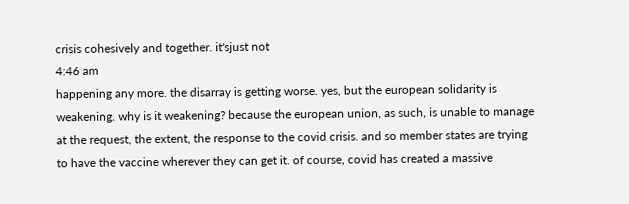crisis cohesively and together. it'sjust not
4:46 am
happening any more. the disarray is getting worse. yes, but the european solidarity is weakening. why is it weakening? because the european union, as such, is unable to manage at the request, the extent, the response to the covid crisis. and so member states are trying to have the vaccine wherever they can get it. of course, covid has created a massive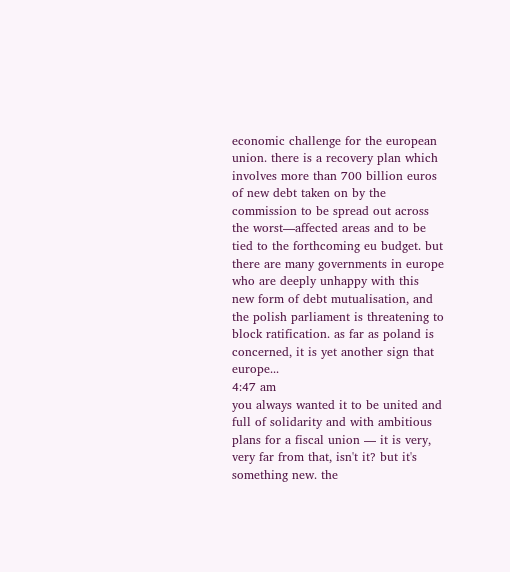economic challenge for the european union. there is a recovery plan which involves more than 700 billion euros of new debt taken on by the commission to be spread out across the worst—affected areas and to be tied to the forthcoming eu budget. but there are many governments in europe who are deeply unhappy with this new form of debt mutualisation, and the polish parliament is threatening to block ratification. as far as poland is concerned, it is yet another sign that europe...
4:47 am
you always wanted it to be united and full of solidarity and with ambitious plans for a fiscal union — it is very, very far from that, isn't it? but it's something new. the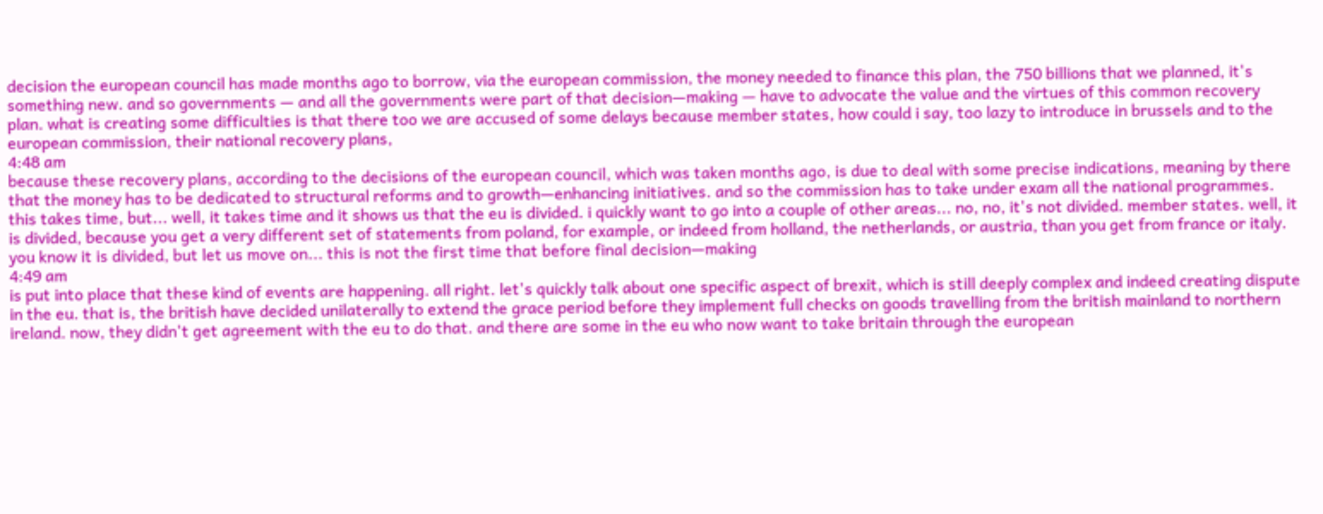decision the european council has made months ago to borrow, via the european commission, the money needed to finance this plan, the 750 billions that we planned, it's something new. and so governments — and all the governments were part of that decision—making — have to advocate the value and the virtues of this common recovery plan. what is creating some difficulties is that there too we are accused of some delays because member states, how could i say, too lazy to introduce in brussels and to the european commission, their national recovery plans,
4:48 am
because these recovery plans, according to the decisions of the european council, which was taken months ago, is due to deal with some precise indications, meaning by there that the money has to be dedicated to structural reforms and to growth—enhancing initiatives. and so the commission has to take under exam all the national programmes. this takes time, but... well, it takes time and it shows us that the eu is divided. i quickly want to go into a couple of other areas... no, no, it's not divided. member states. well, it is divided, because you get a very different set of statements from poland, for example, or indeed from holland, the netherlands, or austria, than you get from france or italy. you know it is divided, but let us move on... this is not the first time that before final decision—making
4:49 am
is put into place that these kind of events are happening. all right. let's quickly talk about one specific aspect of brexit, which is still deeply complex and indeed creating dispute in the eu. that is, the british have decided unilaterally to extend the grace period before they implement full checks on goods travelling from the british mainland to northern ireland. now, they didn't get agreement with the eu to do that. and there are some in the eu who now want to take britain through the european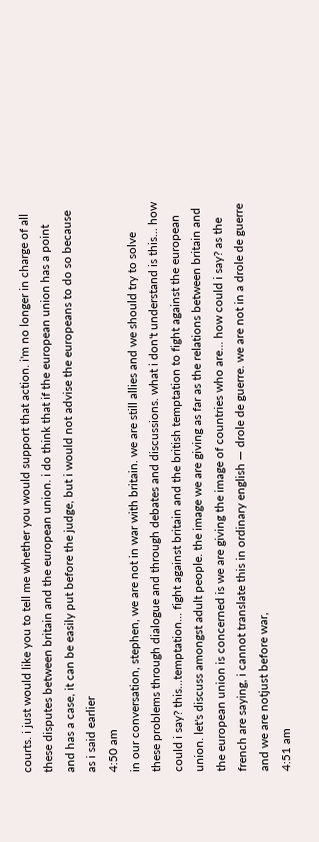courts. i just would like you to tell me whether you would support that action. i'm no longer in charge of all these disputes between britain and the european union. i do think that if the european union has a point and has a case, it can be easily put before the judge, but i would not advise the europeans to do so because as i said earlier
4:50 am
in our conversation, stephen, we are not in war with britain. we are still allies and we should try to solve these problems through dialogue and through debates and discussions. what i don't understand is this... how could i say? this...temptation... fight against britain and the british temptation to fight against the european union. let's discuss amongst adult people. the image we are giving as far as the relations between britain and the european union is concerned is we are giving the image of countries who are... how could i say? as the french are saying, i cannot translate this in ordinary english — drole de guerre. we are not in a drole de guerre and we are notjust before war,
4:51 am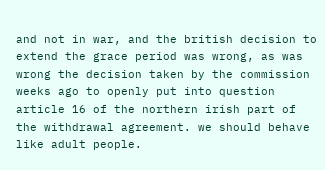and not in war, and the british decision to extend the grace period was wrong, as was wrong the decision taken by the commission weeks ago to openly put into question article 16 of the northern irish part of the withdrawal agreement. we should behave like adult people.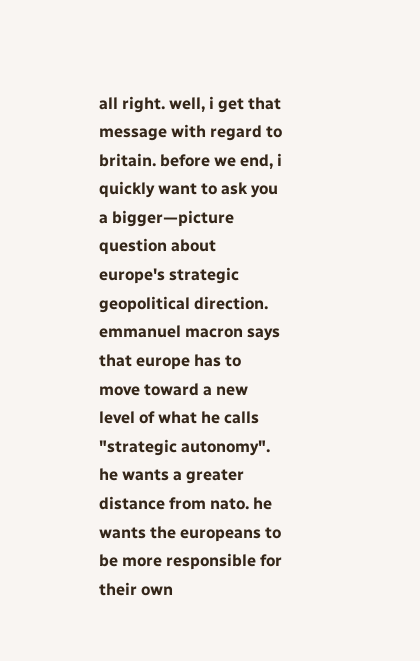all right. well, i get that message with regard to britain. before we end, i quickly want to ask you a bigger—picture question about europe's strategic geopolitical direction. emmanuel macron says that europe has to move toward a new level of what he calls "strategic autonomy". he wants a greater distance from nato. he wants the europeans to be more responsible for their own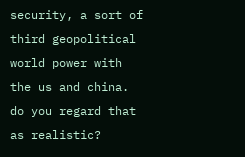security, a sort of third geopolitical world power with the us and china. do you regard that as realistic?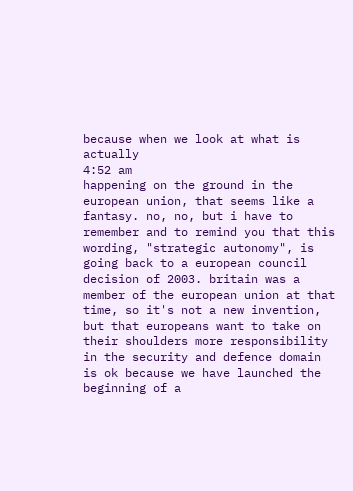because when we look at what is actually
4:52 am
happening on the ground in the european union, that seems like a fantasy. no, no, but i have to remember and to remind you that this wording, "strategic autonomy", is going back to a european council decision of 2003. britain was a member of the european union at that time, so it's not a new invention, but that europeans want to take on their shoulders more responsibility in the security and defence domain is ok because we have launched the beginning of a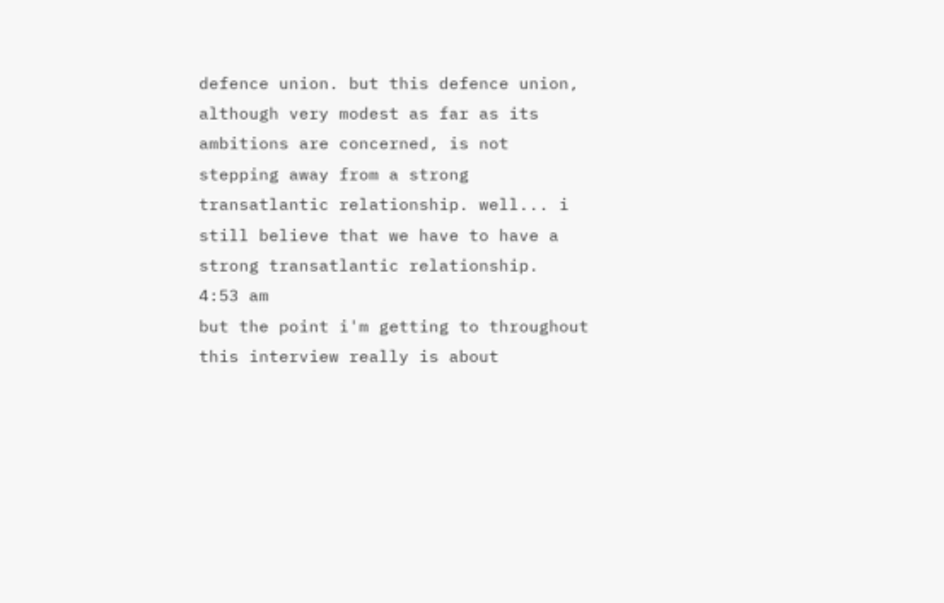defence union. but this defence union, although very modest as far as its ambitions are concerned, is not stepping away from a strong transatlantic relationship. well... i still believe that we have to have a strong transatlantic relationship.
4:53 am
but the point i'm getting to throughout this interview really is about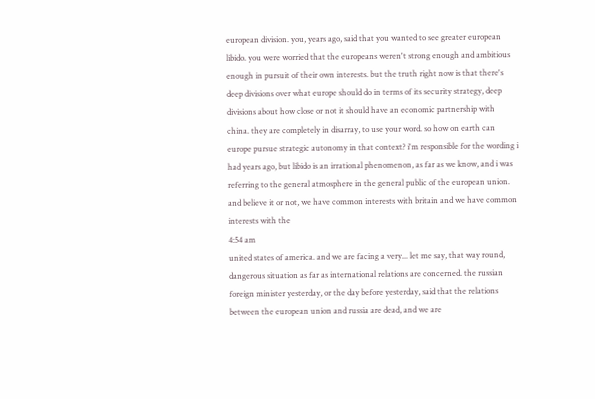european division. you, years ago, said that you wanted to see greater european libido. you were worried that the europeans weren't strong enough and ambitious enough in pursuit of their own interests. but the truth right now is that there's deep divisions over what europe should do in terms of its security strategy, deep divisions about how close or not it should have an economic partnership with china. they are completely in disarray, to use your word. so how on earth can europe pursue strategic autonomy in that context? i'm responsible for the wording i had years ago, but libido is an irrational phenomenon, as far as we know, and i was referring to the general atmosphere in the general public of the european union. and believe it or not, we have common interests with britain and we have common interests with the
4:54 am
united states of america. and we are facing a very... let me say, that way round, dangerous situation as far as international relations are concerned. the russian foreign minister yesterday, or the day before yesterday, said that the relations between the european union and russia are dead, and we are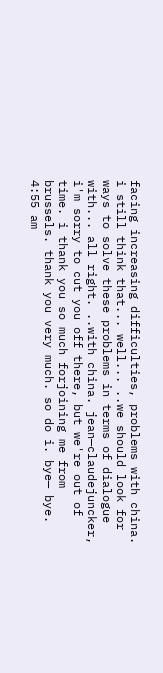facing increasing difficulties, problems with china. i still think that... well... ..we should look for ways to solve these problems in terms of dialogue with... all right. ..with china. jean—claudejuncker, i'm sorry to cut you off there, but we're out of time. i thank you so much forjoining me from brussels. thank you very much. so do i. bye— bye.
4:55 am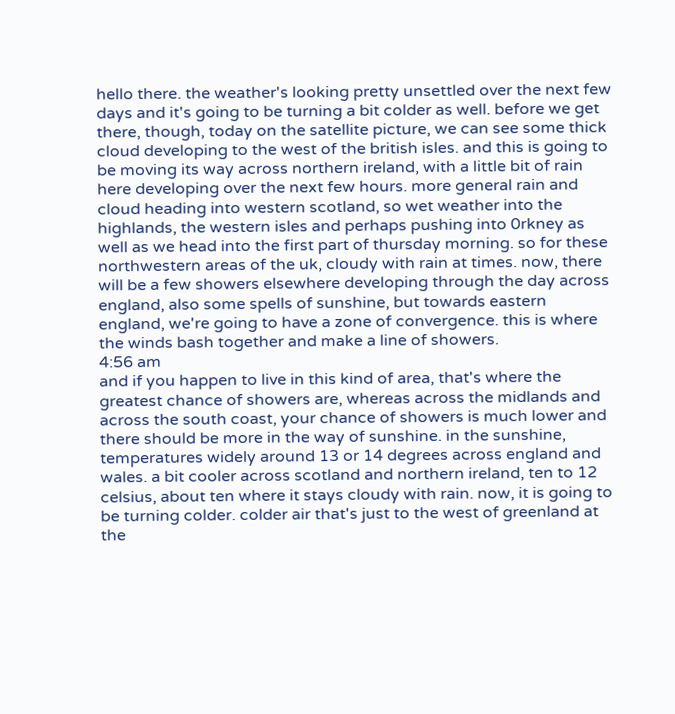hello there. the weather's looking pretty unsettled over the next few days and it's going to be turning a bit colder as well. before we get there, though, today on the satellite picture, we can see some thick cloud developing to the west of the british isles. and this is going to be moving its way across northern ireland, with a little bit of rain here developing over the next few hours. more general rain and cloud heading into western scotland, so wet weather into the highlands, the western isles and perhaps pushing into 0rkney as well as we head into the first part of thursday morning. so for these northwestern areas of the uk, cloudy with rain at times. now, there will be a few showers elsewhere developing through the day across england, also some spells of sunshine, but towards eastern england, we're going to have a zone of convergence. this is where the winds bash together and make a line of showers.
4:56 am
and if you happen to live in this kind of area, that's where the greatest chance of showers are, whereas across the midlands and across the south coast, your chance of showers is much lower and there should be more in the way of sunshine. in the sunshine, temperatures widely around 13 or 14 degrees across england and wales. a bit cooler across scotland and northern ireland, ten to 12 celsius, about ten where it stays cloudy with rain. now, it is going to be turning colder. colder air that's just to the west of greenland at the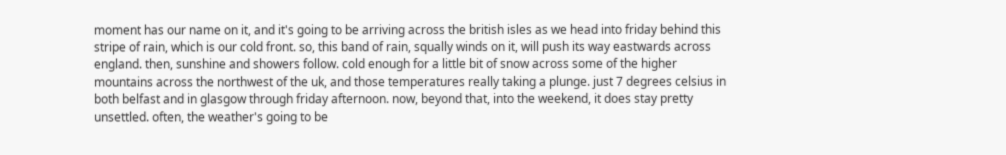moment has our name on it, and it's going to be arriving across the british isles as we head into friday behind this stripe of rain, which is our cold front. so, this band of rain, squally winds on it, will push its way eastwards across england. then, sunshine and showers follow. cold enough for a little bit of snow across some of the higher mountains across the northwest of the uk, and those temperatures really taking a plunge. just 7 degrees celsius in both belfast and in glasgow through friday afternoon. now, beyond that, into the weekend, it does stay pretty unsettled. often, the weather's going to be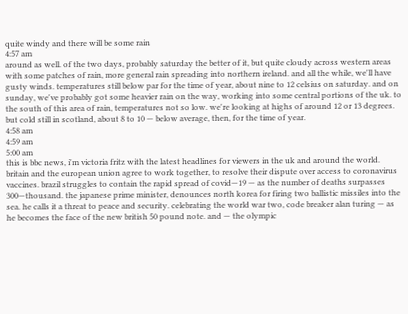quite windy and there will be some rain
4:57 am
around as well. of the two days, probably saturday the better of it, but quite cloudy across western areas with some patches of rain, more general rain spreading into northern ireland. and all the while, we'll have gusty winds. temperatures still below par for the time of year, about nine to 12 celsius on saturday. and on sunday, we've probably got some heavier rain on the way, working into some central portions of the uk. to the south of this area of rain, temperatures not so low. we're looking at highs of around 12 or 13 degrees. but cold still in scotland, about 8 to 10 — below average, then, for the time of year.
4:58 am
4:59 am
5:00 am
this is bbc news, i'm victoria fritz with the latest headlines for viewers in the uk and around the world. britain and the european union agree to work together, to resolve their dispute over access to coronavirus vaccines. brazil struggles to contain the rapid spread of covid—19 — as the number of deaths surpasses 300—thousand. the japanese prime minister, denounces north korea for firing two ballistic missiles into the sea. he calls it a threat to peace and security. celebrating the world war two, code breaker alan turing — as he becomes the face of the new british 50 pound note. and — the olympic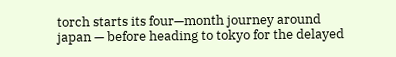torch starts its four—month journey around japan — before heading to tokyo for the delayed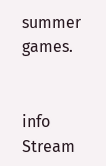summer games.


info Stream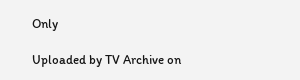Only

Uploaded by TV Archive on